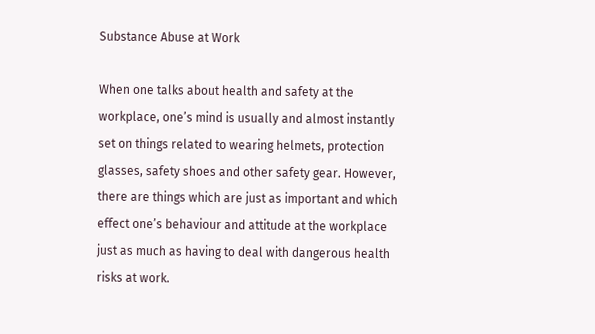Substance Abuse at Work

When one talks about health and safety at the workplace, one’s mind is usually and almost instantly set on things related to wearing helmets, protection glasses, safety shoes and other safety gear. However, there are things which are just as important and which effect one’s behaviour and attitude at the workplace just as much as having to deal with dangerous health risks at work.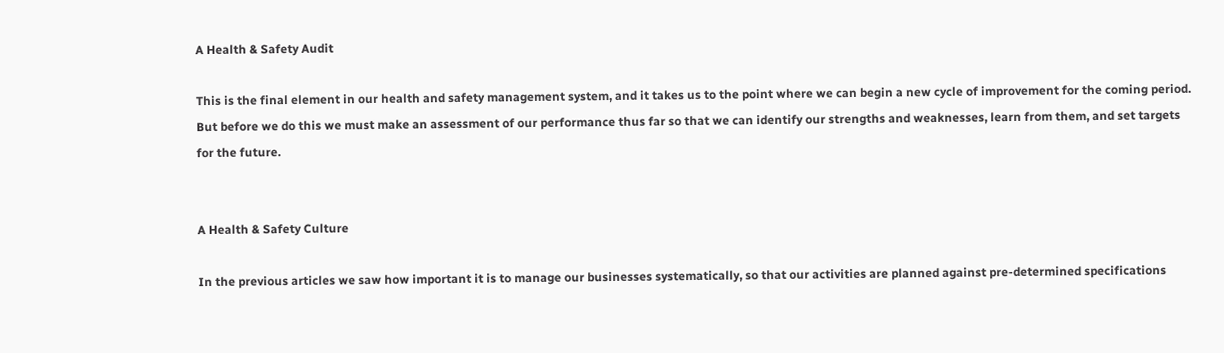A Health & Safety Audit

This is the final element in our health and safety management system, and it takes us to the point where we can begin a new cycle of improvement for the coming period. But before we do this we must make an assessment of our performance thus far so that we can identify our strengths and weaknesses, learn from them, and set targets for the future.


A Health & Safety Culture

In the previous articles we saw how important it is to manage our businesses systematically, so that our activities are planned against pre-determined specifications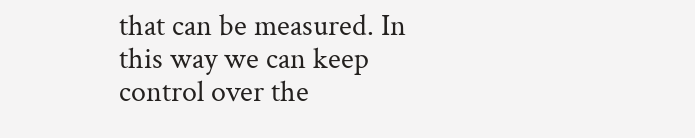that can be measured. In this way we can keep control over the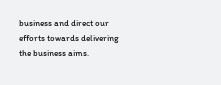business and direct our efforts towards delivering the business aims.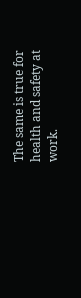The same is true for health and safety at work.